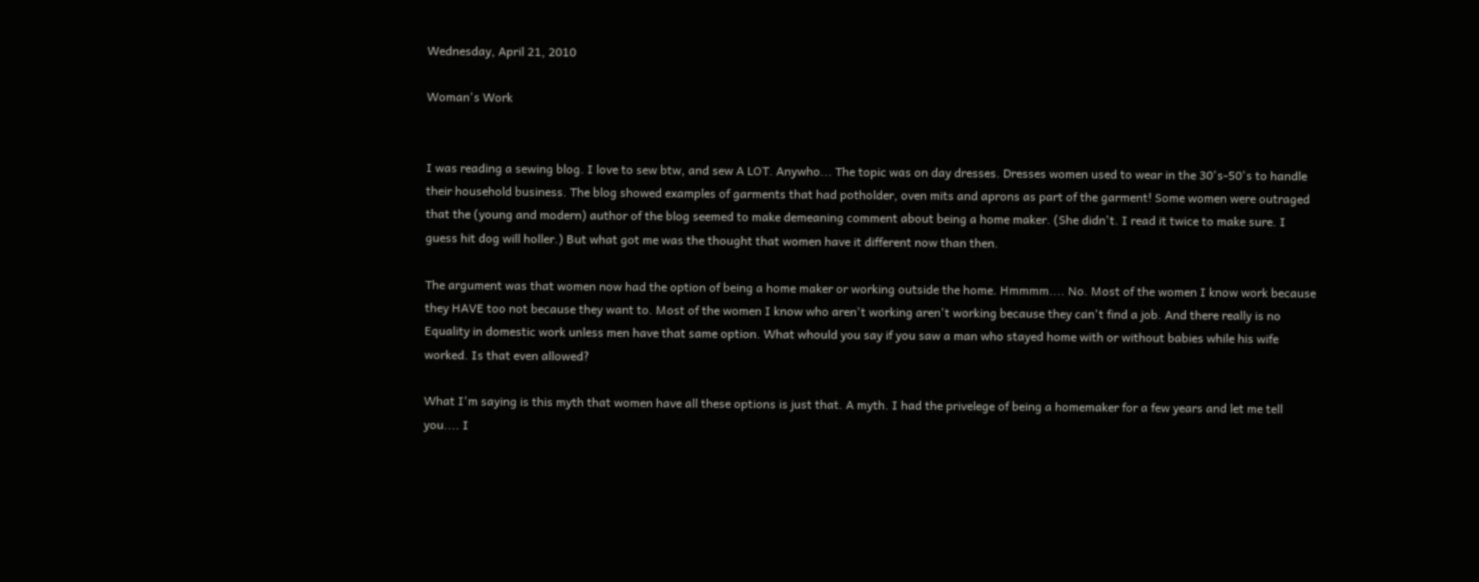Wednesday, April 21, 2010

Woman's Work


I was reading a sewing blog. I love to sew btw, and sew A LOT. Anywho... The topic was on day dresses. Dresses women used to wear in the 30's-50's to handle their household business. The blog showed examples of garments that had potholder, oven mits and aprons as part of the garment! Some women were outraged that the (young and modern) author of the blog seemed to make demeaning comment about being a home maker. (She didn't. I read it twice to make sure. I guess hit dog will holler.) But what got me was the thought that women have it different now than then.

The argument was that women now had the option of being a home maker or working outside the home. Hmmmm.... No. Most of the women I know work because they HAVE too not because they want to. Most of the women I know who aren't working aren't working because they can't find a job. And there really is no Equality in domestic work unless men have that same option. What whould you say if you saw a man who stayed home with or without babies while his wife worked. Is that even allowed?

What I'm saying is this myth that women have all these options is just that. A myth. I had the privelege of being a homemaker for a few years and let me tell you.... I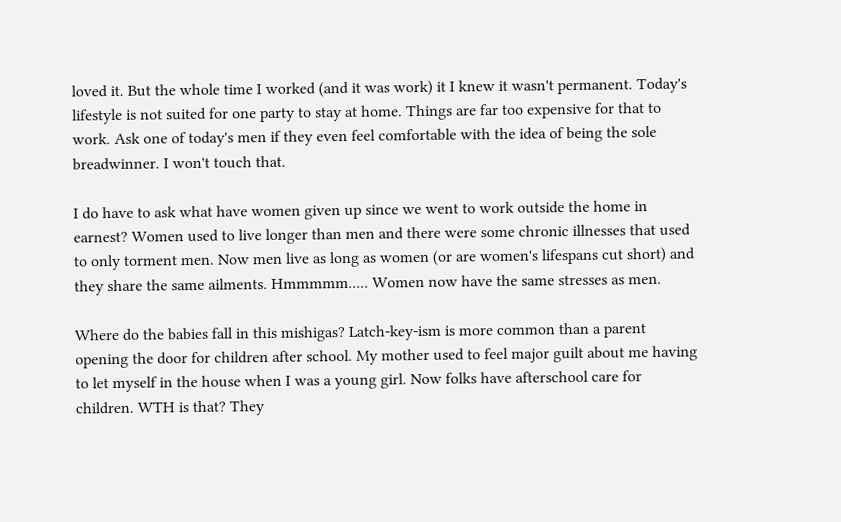loved it. But the whole time I worked (and it was work) it I knew it wasn't permanent. Today's lifestyle is not suited for one party to stay at home. Things are far too expensive for that to work. Ask one of today's men if they even feel comfortable with the idea of being the sole breadwinner. I won't touch that.

I do have to ask what have women given up since we went to work outside the home in earnest? Women used to live longer than men and there were some chronic illnesses that used to only torment men. Now men live as long as women (or are women's lifespans cut short) and they share the same ailments. Hmmmmm..... Women now have the same stresses as men.

Where do the babies fall in this mishigas? Latch-key-ism is more common than a parent opening the door for children after school. My mother used to feel major guilt about me having to let myself in the house when I was a young girl. Now folks have afterschool care for children. WTH is that? They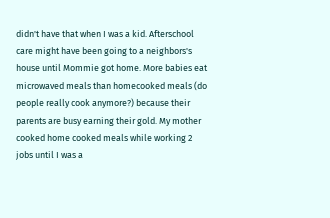didn't have that when I was a kid. Afterschool care might have been going to a neighbors's house until Mommie got home. More babies eat microwaved meals than homecooked meals (do people really cook anymore?) because their parents are busy earning their gold. My mother cooked home cooked meals while working 2 jobs until I was a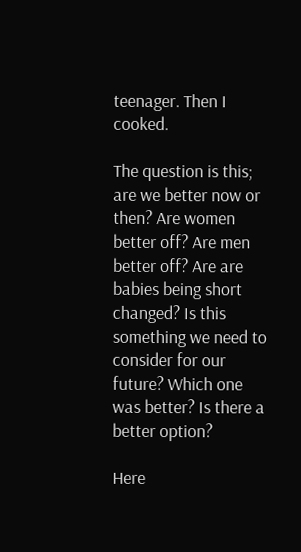teenager. Then I cooked.

The question is this; are we better now or then? Are women better off? Are men better off? Are are babies being short changed? Is this something we need to consider for our future? Which one was better? Is there a better option?

Here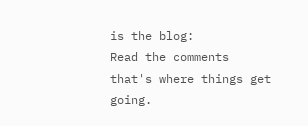is the blog:
Read the comments that's where things get going.